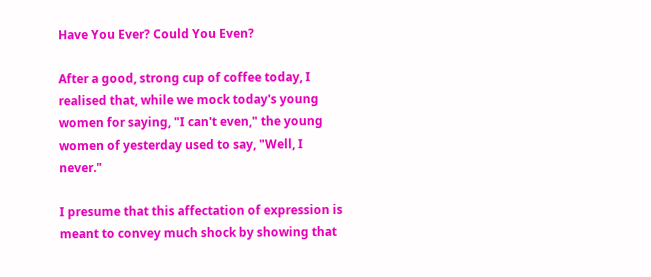Have You Ever? Could You Even?

After a good, strong cup of coffee today, I realised that, while we mock today's young women for saying, "I can't even," the young women of yesterday used to say, "Well, I never."

I presume that this affectation of expression is meant to convey much shock by showing that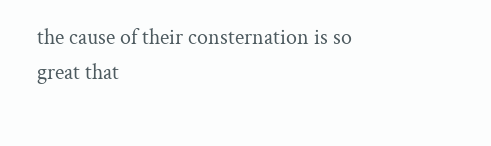the cause of their consternation is so great that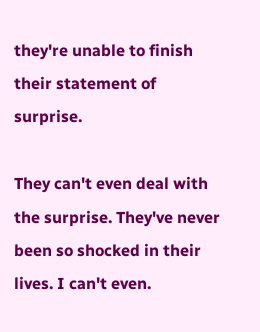they're unable to finish their statement of surprise.

They can't even deal with the surprise. They've never been so shocked in their lives. I can't even.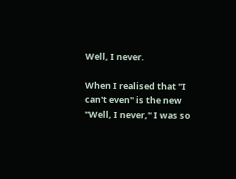Well, I never.

When I realised that "I can't even" is the new "Well, I never," I was so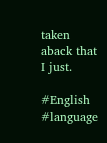taken aback that I just.

#English #language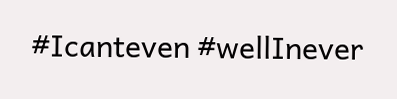#Icanteven #wellInever